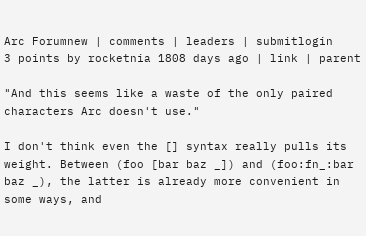Arc Forumnew | comments | leaders | submitlogin
3 points by rocketnia 1808 days ago | link | parent

"And this seems like a waste of the only paired characters Arc doesn't use."

I don't think even the [] syntax really pulls its weight. Between (foo [bar baz _]) and (foo:fn_:bar baz _), the latter is already more convenient in some ways, and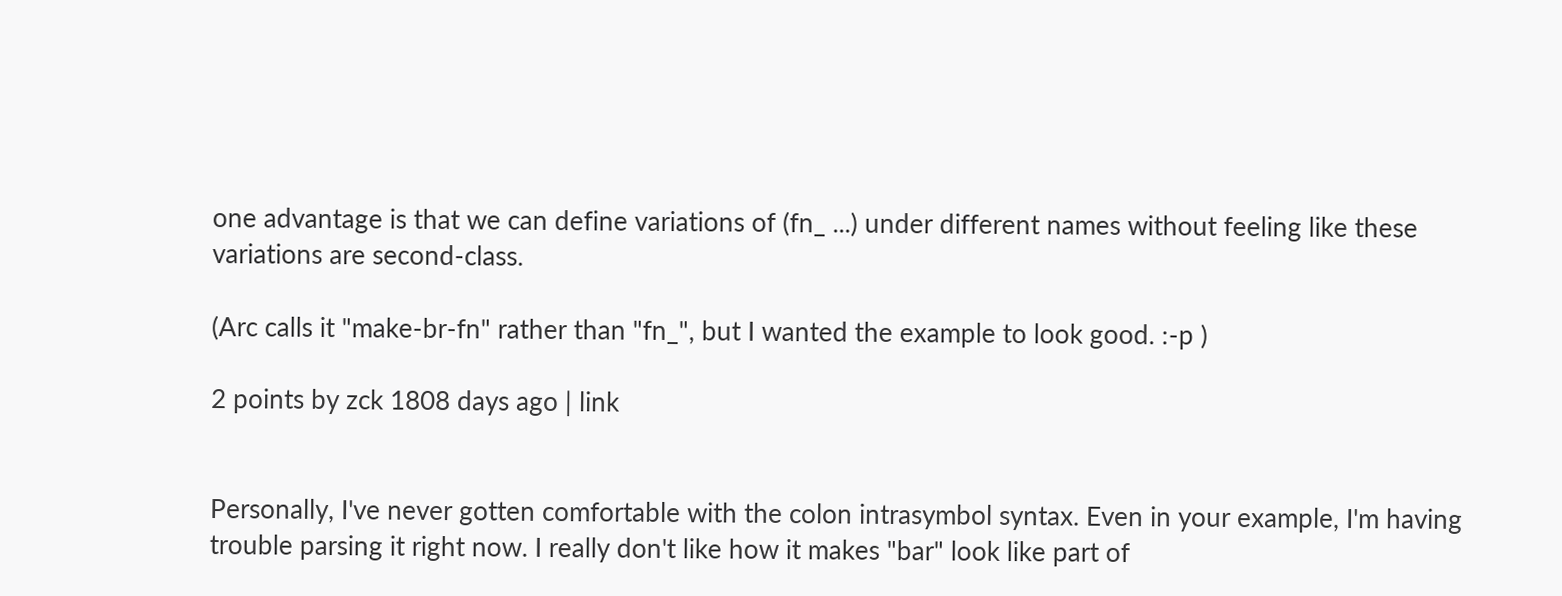one advantage is that we can define variations of (fn_ ...) under different names without feeling like these variations are second-class.

(Arc calls it "make-br-fn" rather than "fn_", but I wanted the example to look good. :-p )

2 points by zck 1808 days ago | link


Personally, I've never gotten comfortable with the colon intrasymbol syntax. Even in your example, I'm having trouble parsing it right now. I really don't like how it makes "bar" look like part of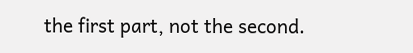the first part, not the second.